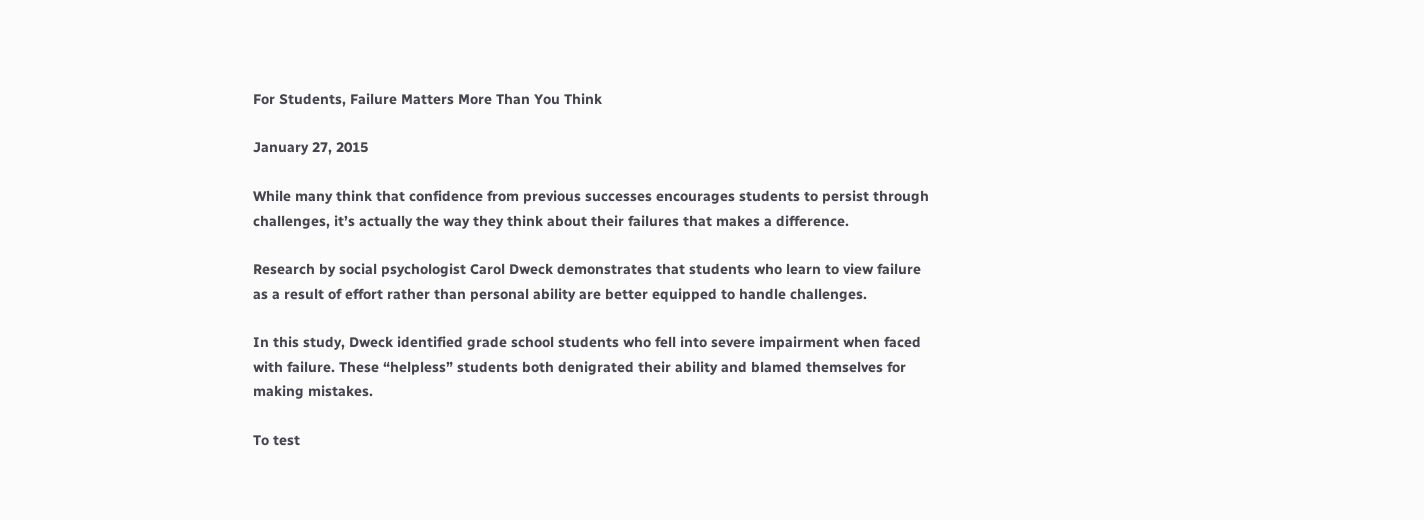For Students, Failure Matters More Than You Think

January 27, 2015

While many think that confidence from previous successes encourages students to persist through challenges, it’s actually the way they think about their failures that makes a difference.

Research by social psychologist Carol Dweck demonstrates that students who learn to view failure as a result of effort rather than personal ability are better equipped to handle challenges.

In this study, Dweck identified grade school students who fell into severe impairment when faced with failure. These “helpless” students both denigrated their ability and blamed themselves for making mistakes.

To test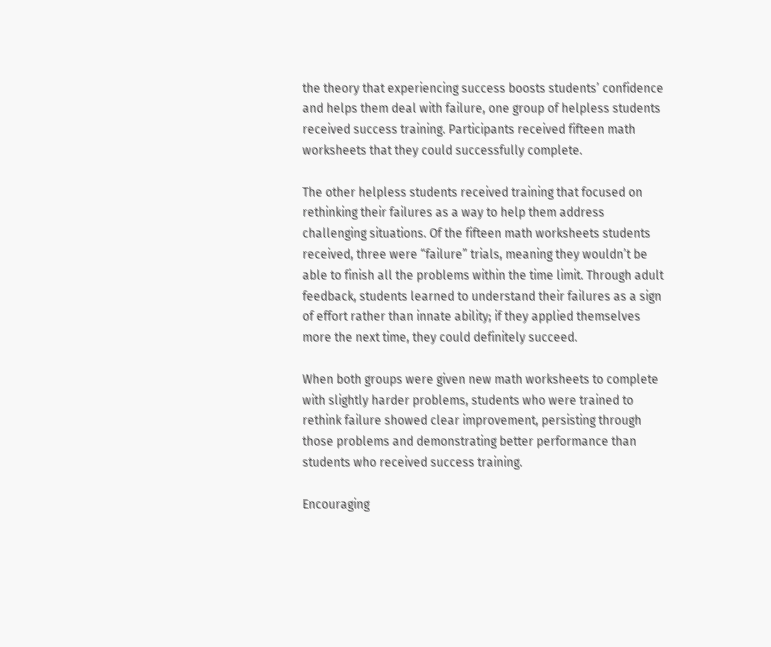the theory that experiencing success boosts students’ confidence and helps them deal with failure, one group of helpless students received success training. Participants received fifteen math worksheets that they could successfully complete.

The other helpless students received training that focused on rethinking their failures as a way to help them address challenging situations. Of the fifteen math worksheets students received, three were “failure” trials, meaning they wouldn’t be able to finish all the problems within the time limit. Through adult feedback, students learned to understand their failures as a sign of effort rather than innate ability; if they applied themselves more the next time, they could definitely succeed.

When both groups were given new math worksheets to complete with slightly harder problems, students who were trained to rethink failure showed clear improvement, persisting through those problems and demonstrating better performance than students who received success training.

Encouraging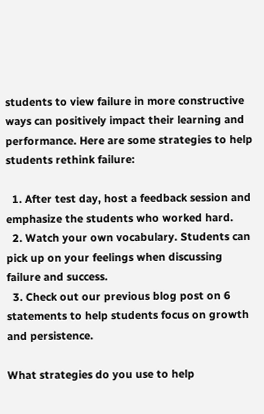students to view failure in more constructive ways can positively impact their learning and performance. Here are some strategies to help students rethink failure:

  1. After test day, host a feedback session and emphasize the students who worked hard.
  2. Watch your own vocabulary. Students can pick up on your feelings when discussing failure and success.
  3. Check out our previous blog post on 6 statements to help students focus on growth and persistence.

What strategies do you use to help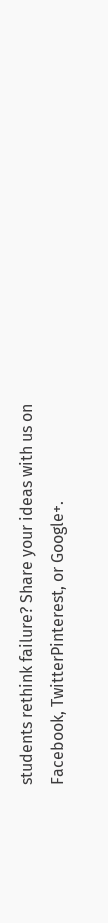students rethink failure? Share your ideas with us on Facebook, TwitterPinterest, or Google+.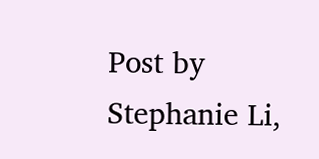Post by Stephanie Li,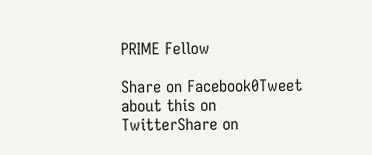PRIME Fellow

Share on Facebook0Tweet about this on TwitterShare on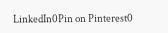LinkedIn0Pin on Pinterest0